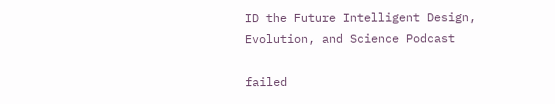ID the Future Intelligent Design, Evolution, and Science Podcast

failed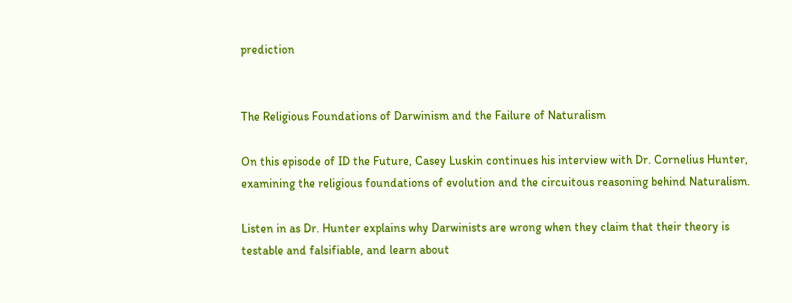prediction


The Religious Foundations of Darwinism and the Failure of Naturalism

On this episode of ID the Future, Casey Luskin continues his interview with Dr. Cornelius Hunter, examining the religious foundations of evolution and the circuitous reasoning behind Naturalism.

Listen in as Dr. Hunter explains why Darwinists are wrong when they claim that their theory is testable and falsifiable, and learn about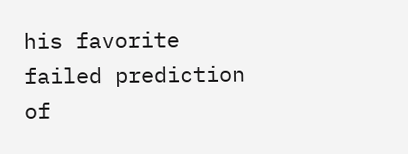his favorite failed prediction of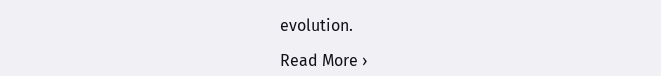evolution.

Read More ›